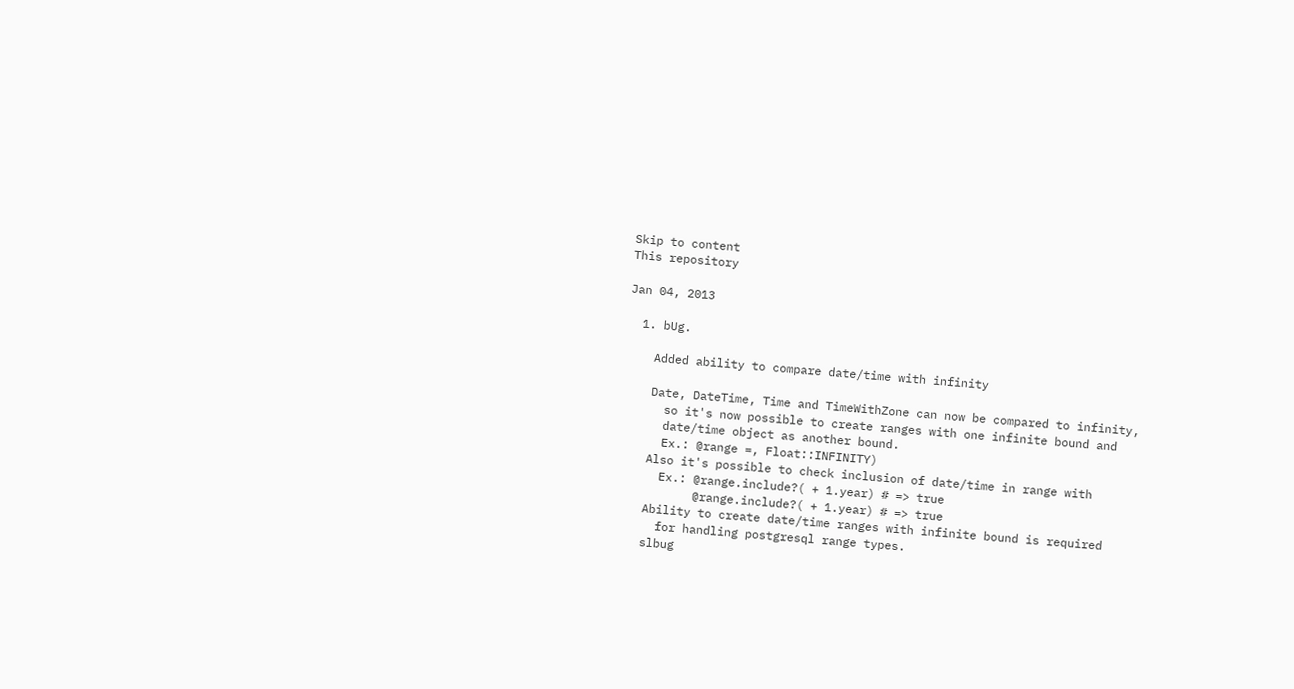Skip to content
This repository

Jan 04, 2013

  1. bUg.

    Added ability to compare date/time with infinity

    Date, DateTime, Time and TimeWithZone can now be compared to infinity,
      so it's now possible to create ranges with one infinite bound and
      date/time object as another bound.
      Ex.: @range =, Float::INFINITY)
    Also it's possible to check inclusion of date/time in range with
      Ex.: @range.include?( + 1.year) # => true
           @range.include?( + 1.year) # => true
    Ability to create date/time ranges with infinite bound is required
      for handling postgresql range types.
    slbug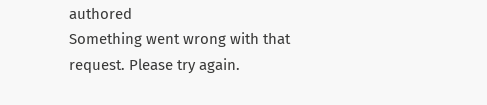authored
Something went wrong with that request. Please try again.